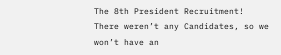The 8th President Recruitment!
There weren’t any Candidates, so we won’t have an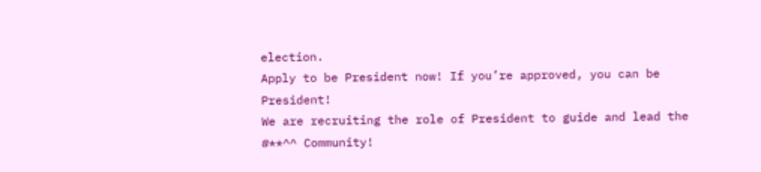election.
Apply to be President now! If you’re approved, you can be President!
We are recruiting the role of President to guide and lead the #**^^ Community!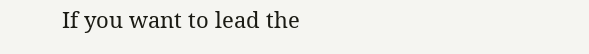If you want to lead the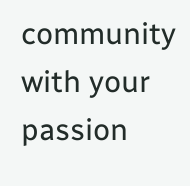community with your passion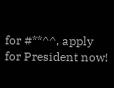for #**^^, apply for President now!